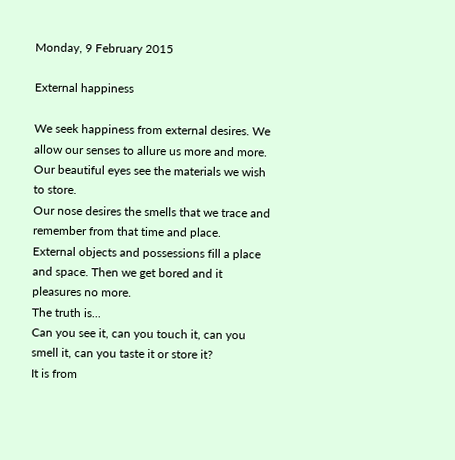Monday, 9 February 2015

External happiness

We seek happiness from external desires. We allow our senses to allure us more and more.
Our beautiful eyes see the materials we wish to store.
Our nose desires the smells that we trace and remember from that time and place.
External objects and possessions fill a place and space. Then we get bored and it pleasures no more.
The truth is...
Can you see it, can you touch it, can you smell it, can you taste it or store it?
It is from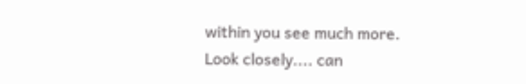within you see much more.
Look closely.... can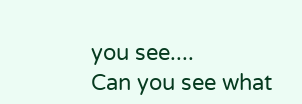you see....
Can you see what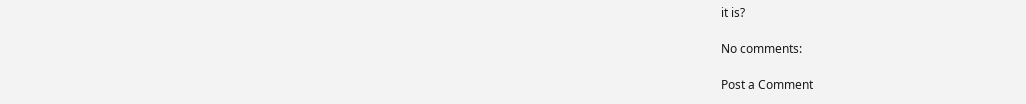it is?

No comments:

Post a Comment